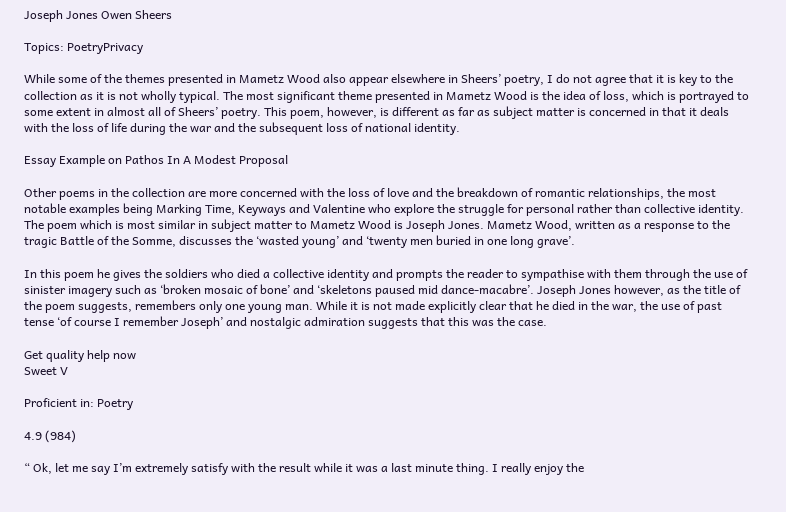Joseph Jones Owen Sheers

Topics: PoetryPrivacy

While some of the themes presented in Mametz Wood also appear elsewhere in Sheers’ poetry, I do not agree that it is key to the collection as it is not wholly typical. The most significant theme presented in Mametz Wood is the idea of loss, which is portrayed to some extent in almost all of Sheers’ poetry. This poem, however, is different as far as subject matter is concerned in that it deals with the loss of life during the war and the subsequent loss of national identity.

Essay Example on Pathos In A Modest Proposal

Other poems in the collection are more concerned with the loss of love and the breakdown of romantic relationships, the most notable examples being Marking Time, Keyways and Valentine who explore the struggle for personal rather than collective identity. The poem which is most similar in subject matter to Mametz Wood is Joseph Jones. Mametz Wood, written as a response to the tragic Battle of the Somme, discusses the ‘wasted young’ and ‘twenty men buried in one long grave’.

In this poem he gives the soldiers who died a collective identity and prompts the reader to sympathise with them through the use of sinister imagery such as ‘broken mosaic of bone’ and ‘skeletons paused mid dance-macabre’. Joseph Jones however, as the title of the poem suggests, remembers only one young man. While it is not made explicitly clear that he died in the war, the use of past tense ‘of course I remember Joseph’ and nostalgic admiration suggests that this was the case.

Get quality help now
Sweet V

Proficient in: Poetry

4.9 (984)

“ Ok, let me say I’m extremely satisfy with the result while it was a last minute thing. I really enjoy the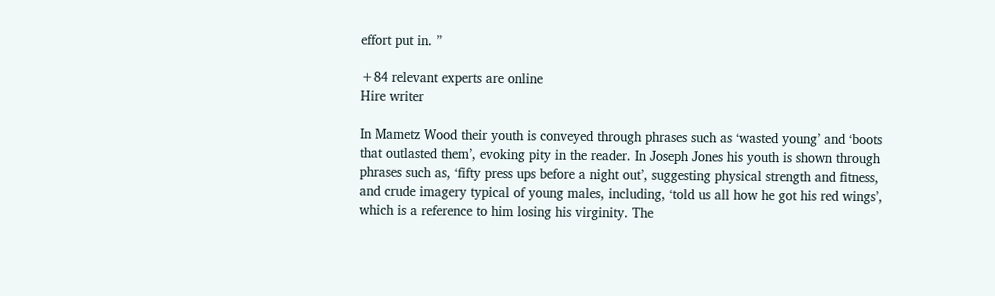effort put in. ”

+84 relevant experts are online
Hire writer

In Mametz Wood their youth is conveyed through phrases such as ‘wasted young’ and ‘boots that outlasted them’, evoking pity in the reader. In Joseph Jones his youth is shown through phrases such as, ‘fifty press ups before a night out’, suggesting physical strength and fitness, and crude imagery typical of young males, including, ‘told us all how he got his red wings’, which is a reference to him losing his virginity. The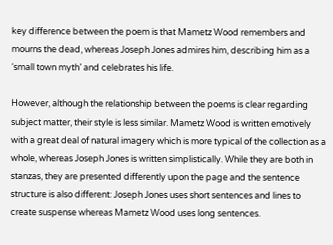key difference between the poem is that Mametz Wood remembers and mourns the dead, whereas Joseph Jones admires him, describing him as a ‘small town myth’ and celebrates his life.

However, although the relationship between the poems is clear regarding subject matter, their style is less similar. Mametz Wood is written emotively with a great deal of natural imagery which is more typical of the collection as a whole, whereas Joseph Jones is written simplistically. While they are both in stanzas, they are presented differently upon the page and the sentence structure is also different: Joseph Jones uses short sentences and lines to create suspense whereas Mametz Wood uses long sentences.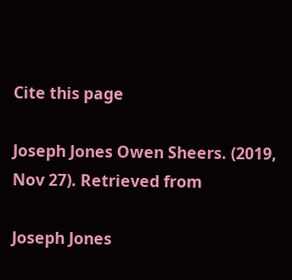Cite this page

Joseph Jones Owen Sheers. (2019, Nov 27). Retrieved from

Joseph Jones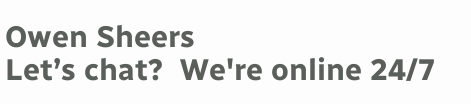Owen Sheers
Let’s chat?  We're online 24/7